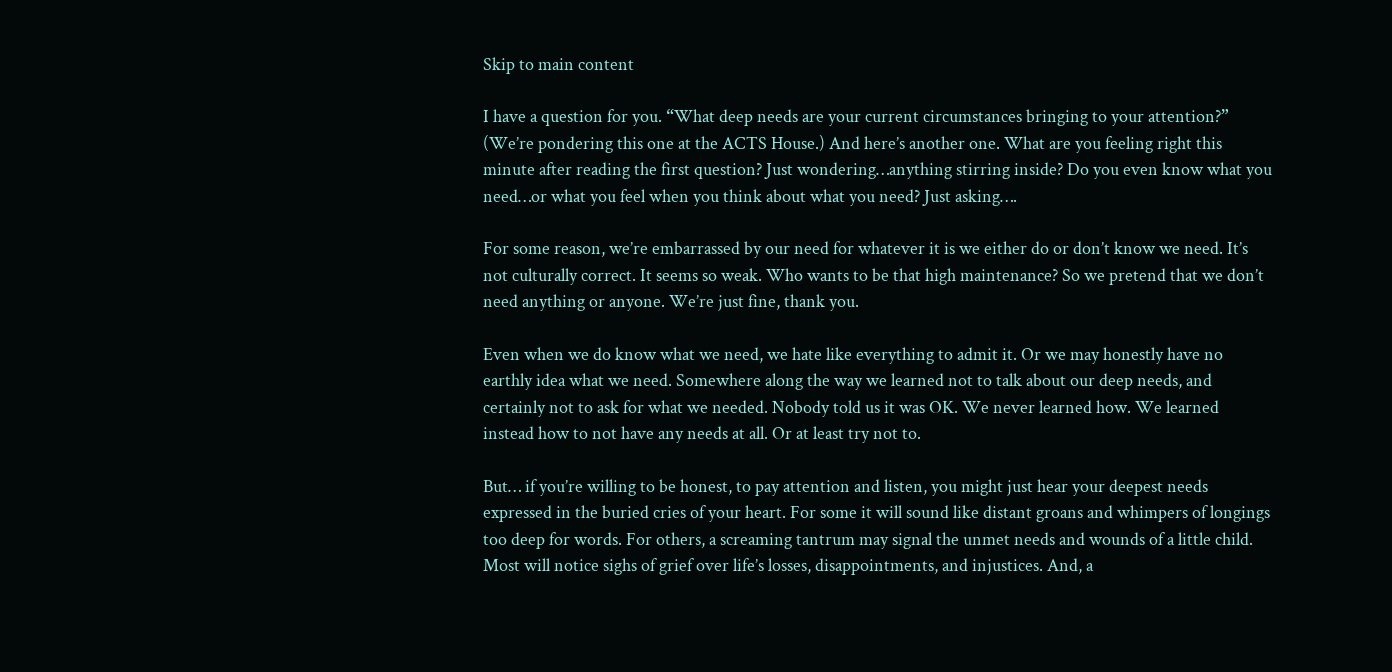Skip to main content

I have a question for you. “What deep needs are your current circumstances bringing to your attention?” (We’re pondering this one at the ACTS House.) And here’s another one. What are you feeling right this minute after reading the first question? Just wondering…anything stirring inside? Do you even know what you need…or what you feel when you think about what you need? Just asking….

For some reason, we’re embarrassed by our need for whatever it is we either do or don’t know we need. It’s not culturally correct. It seems so weak. Who wants to be that high maintenance? So we pretend that we don’t need anything or anyone. We’re just fine, thank you.

Even when we do know what we need, we hate like everything to admit it. Or we may honestly have no earthly idea what we need. Somewhere along the way we learned not to talk about our deep needs, and certainly not to ask for what we needed. Nobody told us it was OK. We never learned how. We learned instead how to not have any needs at all. Or at least try not to.

But… if you’re willing to be honest, to pay attention and listen, you might just hear your deepest needs expressed in the buried cries of your heart. For some it will sound like distant groans and whimpers of longings too deep for words. For others, a screaming tantrum may signal the unmet needs and wounds of a little child. Most will notice sighs of grief over life’s losses, disappointments, and injustices. And, a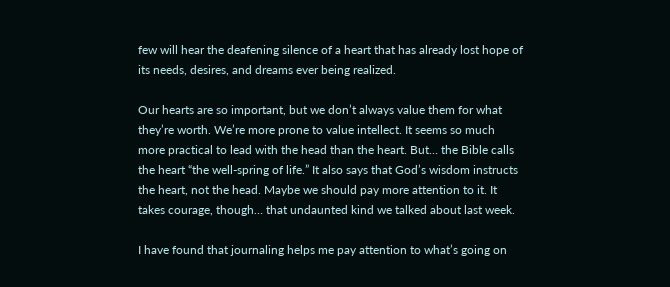few will hear the deafening silence of a heart that has already lost hope of its needs, desires, and dreams ever being realized.

Our hearts are so important, but we don’t always value them for what they’re worth. We’re more prone to value intellect. It seems so much more practical to lead with the head than the heart. But… the Bible calls the heart “the well-spring of life.” It also says that God’s wisdom instructs the heart, not the head. Maybe we should pay more attention to it. It takes courage, though… that undaunted kind we talked about last week.

I have found that journaling helps me pay attention to what’s going on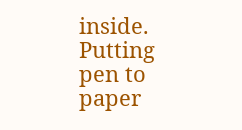inside. Putting pen to paper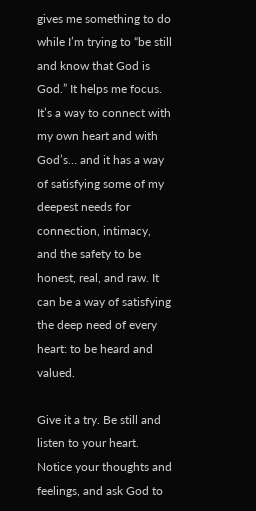gives me something to do while I’m trying to “be still and know that God is God.” It helps me focus. It’s a way to connect with my own heart and with God’s… and it has a way of satisfying some of my deepest needs for connection, intimacy, and the safety to be honest, real, and raw. It can be a way of satisfying the deep need of every heart: to be heard and valued.

Give it a try. Be still and listen to your heart. Notice your thoughts and feelings, and ask God to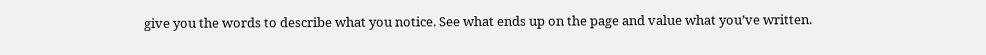give you the words to describe what you notice. See what ends up on the page and value what you’ve written.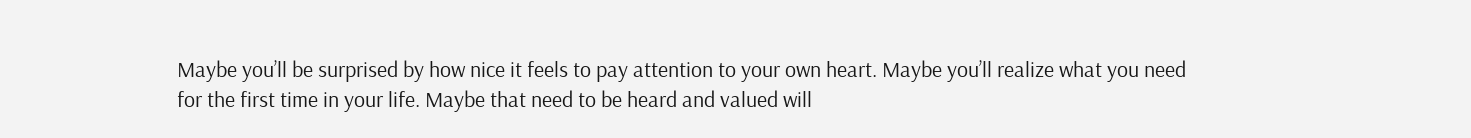Maybe you’ll be surprised by how nice it feels to pay attention to your own heart. Maybe you’ll realize what you need for the first time in your life. Maybe that need to be heard and valued will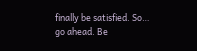finally be satisfied. So… go ahead. Be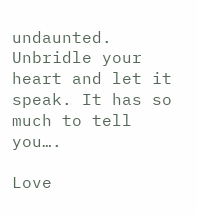undaunted. Unbridle your heart and let it speak. It has so much to tell you….

Love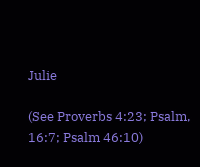Julie

(See Proverbs 4:23; Psalm, 16:7; Psalm 46:10)